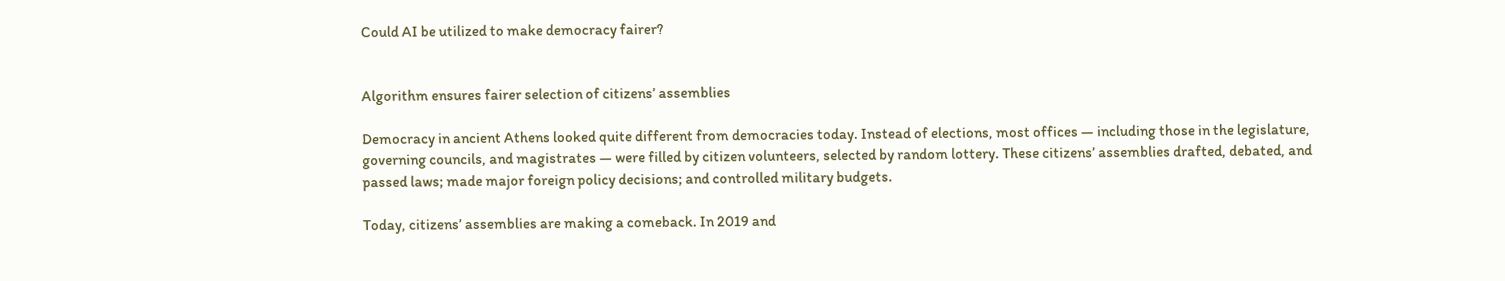Could AI be utilized to make democracy fairer?


Algorithm ensures fairer selection of citizens’ assemblies

Democracy in ancient Athens looked quite different from democracies today. Instead of elections, most offices — including those in the legislature, governing councils, and magistrates — were filled by citizen volunteers, selected by random lottery. These citizens’ assemblies drafted, debated, and passed laws; made major foreign policy decisions; and controlled military budgets.

Today, citizens’ assemblies are making a comeback. In 2019 and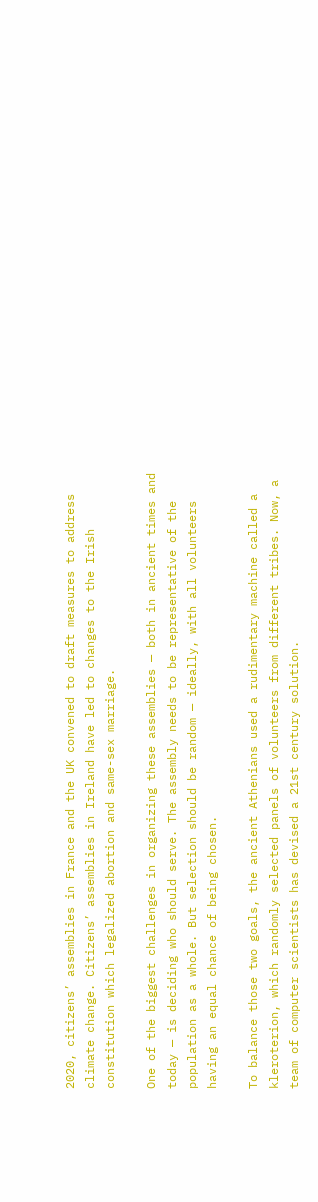2020, citizens’ assemblies in France and the UK convened to draft measures to address climate change. Citizens’ assemblies in Ireland have led to changes to the Irish constitution which legalized abortion and same-sex marriage.

One of the biggest challenges in organizing these assemblies — both in ancient times and today — is deciding who should serve. The assembly needs to be representative of the population as a whole. But selection should be random — ideally, with all volunteers having an equal chance of being chosen.

To balance those two goals, the ancient Athenians used a rudimentary machine called a kleroterion, which randomly selected panels of volunteers from different tribes. Now, a team of computer scientists has devised a 21st century solution.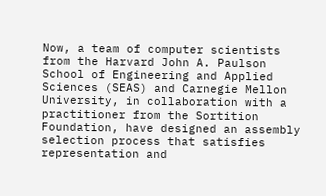Now, a team of computer scientists from the Harvard John A. Paulson School of Engineering and Applied Sciences (SEAS) and Carnegie Mellon University, in collaboration with a practitioner from the Sortition Foundation, have designed an assembly selection process that satisfies representation and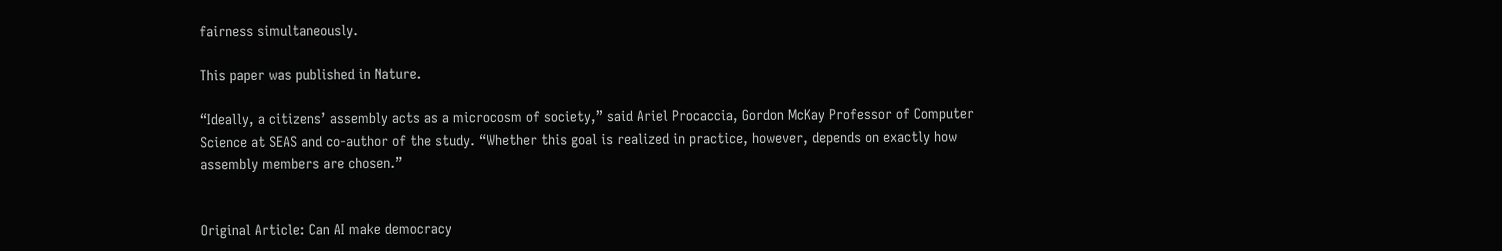fairness simultaneously.

This paper was published in Nature.

“Ideally, a citizens’ assembly acts as a microcosm of society,” said Ariel Procaccia, Gordon McKay Professor of Computer Science at SEAS and co-author of the study. “Whether this goal is realized in practice, however, depends on exactly how assembly members are chosen.”


Original Article: Can AI make democracy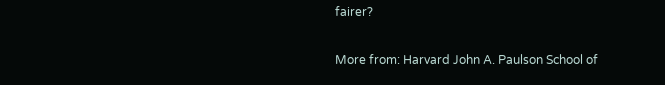fairer?

More from: Harvard John A. Paulson School of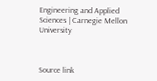Engineering and Applied Sciences | Carnegie Mellon University



Source link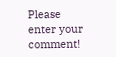Please enter your comment!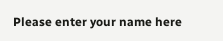Please enter your name here